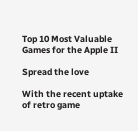Top 10 Most Valuable Games for the Apple II

Spread the love

With the recent uptake of retro game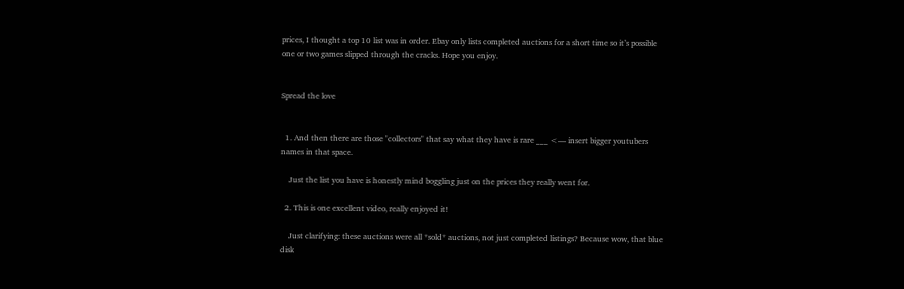prices, I thought a top 10 list was in order. Ebay only lists completed auctions for a short time so it’s possible one or two games slipped through the cracks. Hope you enjoy.


Spread the love


  1. And then there are those "collectors" that say what they have is rare ___ <— insert bigger youtubers names in that space.

    Just the list you have is honestly mind boggling just on the prices they really went for.

  2. This is one excellent video, really enjoyed it!

    Just clarifying: these auctions were all *sold* auctions, not just completed listings? Because wow, that blue disk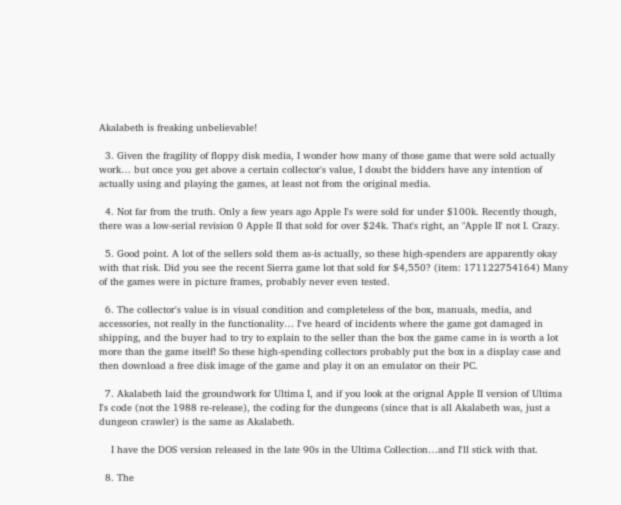Akalabeth is freaking unbelievable!

  3. Given the fragility of floppy disk media, I wonder how many of those game that were sold actually work… but once you get above a certain collector's value, I doubt the bidders have any intention of actually using and playing the games, at least not from the original media.

  4. Not far from the truth. Only a few years ago Apple I's were sold for under $100k. Recently though, there was a low-serial revision 0 Apple II that sold for over $24k. That's right, an "Apple II' not I. Crazy.

  5. Good point. A lot of the sellers sold them as-is actually, so these high-spenders are apparently okay with that risk. Did you see the recent Sierra game lot that sold for $4,550? (item: 171122754164) Many of the games were in picture frames, probably never even tested.

  6. The collector's value is in visual condition and completeless of the box, manuals, media, and accessories, not really in the functionality… I've heard of incidents where the game got damaged in shipping, and the buyer had to try to explain to the seller than the box the game came in is worth a lot more than the game itself! So these high-spending collectors probably put the box in a display case and then download a free disk image of the game and play it on an emulator on their PC.

  7. Akalabeth laid the groundwork for Ultima I, and if you look at the orignal Apple II version of Ultima I's code (not the 1988 re-release), the coding for the dungeons (since that is all Akalabeth was, just a dungeon crawler) is the same as Akalabeth.

    I have the DOS version released in the late 90s in the Ultima Collection…and I'll stick with that.

  8. The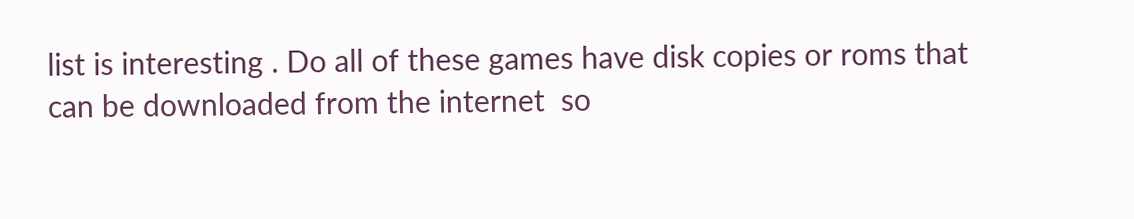list is interesting . Do all of these games have disk copies or roms that can be downloaded from the internet  so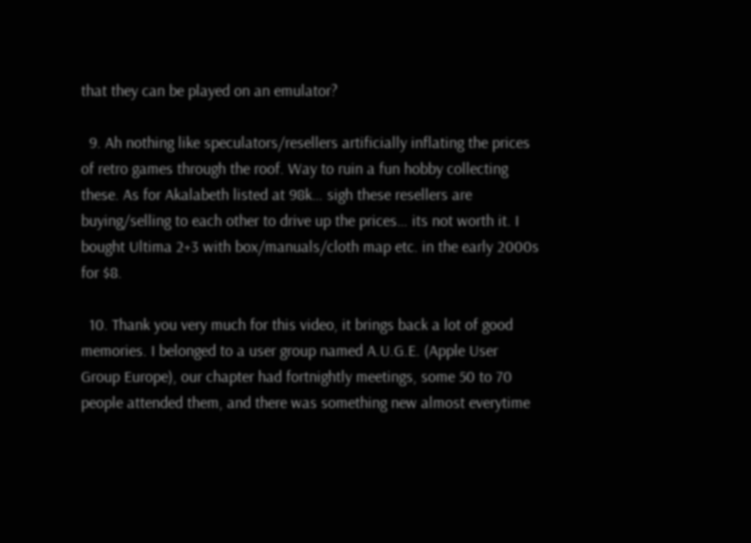that they can be played on an emulator?

  9. Ah nothing like speculators/resellers artificially inflating the prices of retro games through the roof. Way to ruin a fun hobby collecting these. As for Akalabeth listed at 98k… sigh these resellers are buying/selling to each other to drive up the prices… its not worth it. I bought Ultima 2+3 with box/manuals/cloth map etc. in the early 2000s for $8.

  10. Thank you very much for this video, it brings back a lot of good memories. I belonged to a user group named A.U.G.E. (Apple User Group Europe), our chapter had fortnightly meetings, some 50 to 70 people attended them, and there was something new almost everytime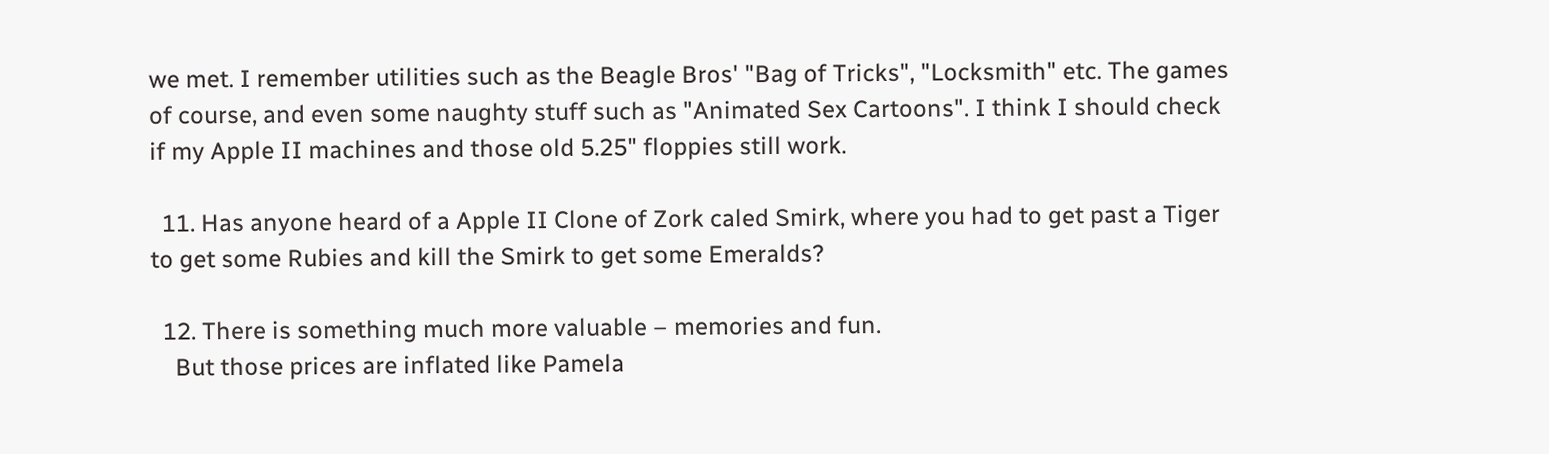we met. I remember utilities such as the Beagle Bros' "Bag of Tricks", "Locksmith" etc. The games of course, and even some naughty stuff such as "Animated Sex Cartoons". I think I should check if my Apple II machines and those old 5.25" floppies still work.

  11. Has anyone heard of a Apple II Clone of Zork caled Smirk, where you had to get past a Tiger to get some Rubies and kill the Smirk to get some Emeralds?

  12. There is something much more valuable – memories and fun.
    But those prices are inflated like Pamela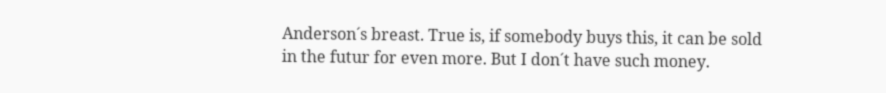Anderson´s breast. True is, if somebody buys this, it can be sold in the futur for even more. But I don´t have such money.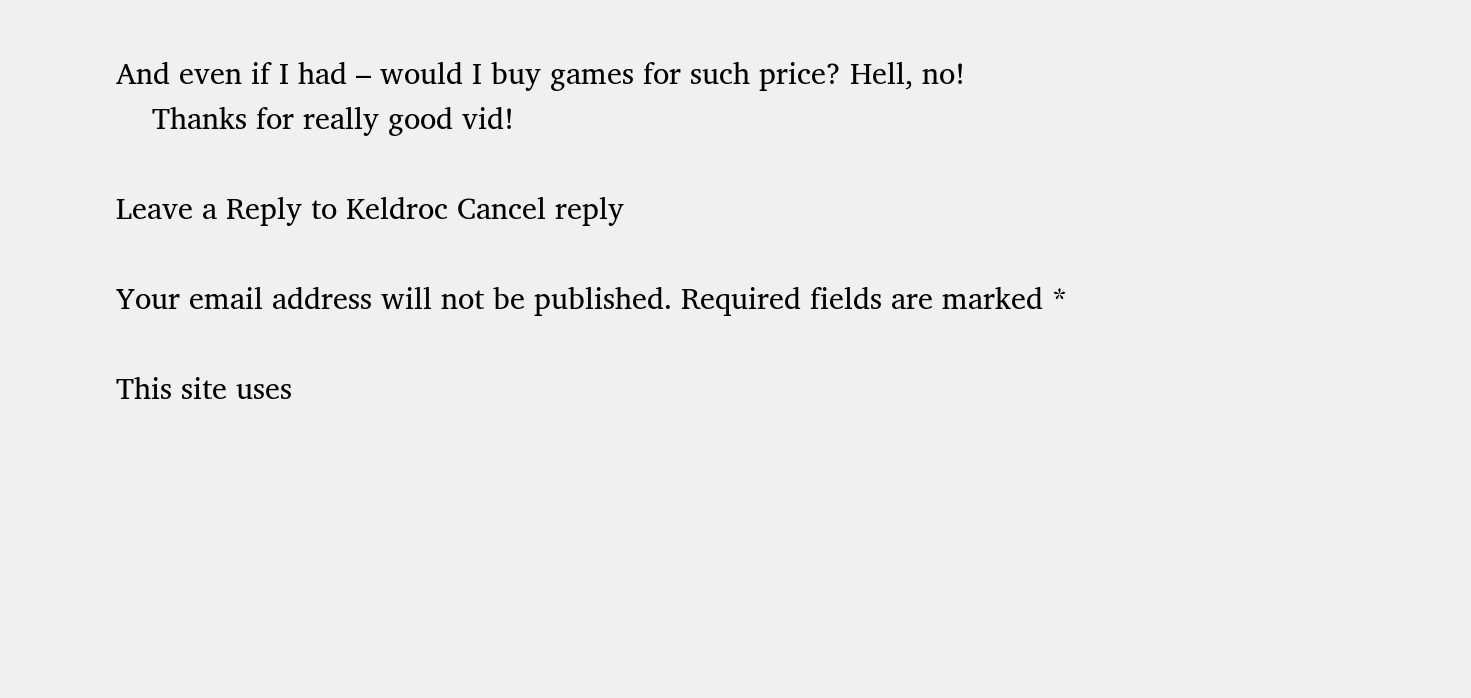And even if I had – would I buy games for such price? Hell, no!
    Thanks for really good vid!

Leave a Reply to Keldroc Cancel reply

Your email address will not be published. Required fields are marked *

This site uses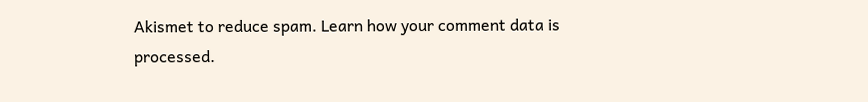Akismet to reduce spam. Learn how your comment data is processed.